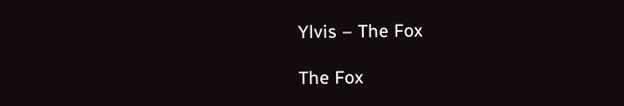Ylvis – The Fox

The Fox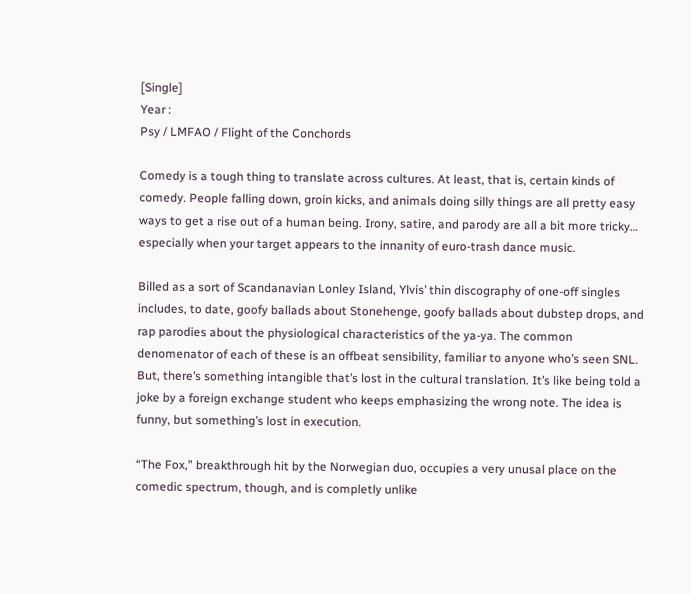[Single]
Year :
Psy / LMFAO / Flight of the Conchords

Comedy is a tough thing to translate across cultures. At least, that is, certain kinds of comedy. People falling down, groin kicks, and animals doing silly things are all pretty easy ways to get a rise out of a human being. Irony, satire, and parody are all a bit more tricky… especially when your target appears to the innanity of euro-trash dance music.

Billed as a sort of Scandanavian Lonley Island, Ylvis’ thin discography of one-off singles includes, to date, goofy ballads about Stonehenge, goofy ballads about dubstep drops, and rap parodies about the physiological characteristics of the ya-ya. The common denomenator of each of these is an offbeat sensibility, familiar to anyone who’s seen SNL. But, there’s something intangible that’s lost in the cultural translation. It’s like being told a joke by a foreign exchange student who keeps emphasizing the wrong note. The idea is funny, but something’s lost in execution.

“The Fox,” breakthrough hit by the Norwegian duo, occupies a very unusal place on the comedic spectrum, though, and is completly unlike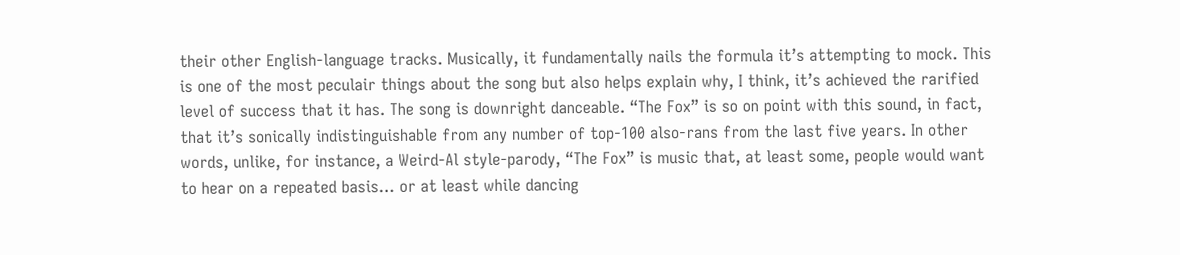their other English-language tracks. Musically, it fundamentally nails the formula it’s attempting to mock. This is one of the most peculair things about the song but also helps explain why, I think, it’s achieved the rarified level of success that it has. The song is downright danceable. “The Fox” is so on point with this sound, in fact, that it’s sonically indistinguishable from any number of top-100 also-rans from the last five years. In other words, unlike, for instance, a Weird-Al style-parody, “The Fox” is music that, at least some, people would want to hear on a repeated basis… or at least while dancing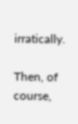irratically.

Then, of course,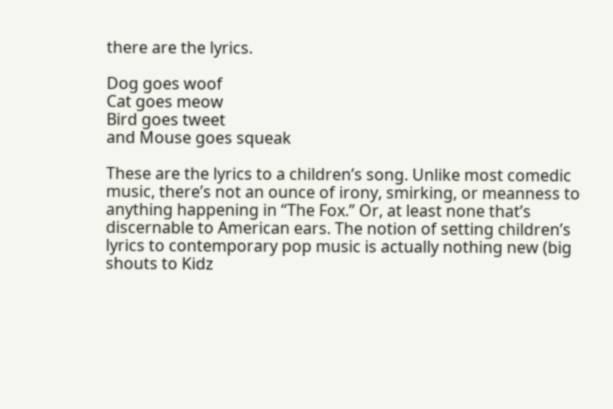there are the lyrics.

Dog goes woof
Cat goes meow
Bird goes tweet
and Mouse goes squeak

These are the lyrics to a children’s song. Unlike most comedic music, there’s not an ounce of irony, smirking, or meanness to anything happening in “The Fox.” Or, at least none that’s discernable to American ears. The notion of setting children’s lyrics to contemporary pop music is actually nothing new (big shouts to Kidz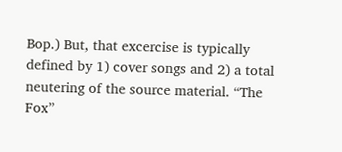Bop.) But, that excercise is typically defined by 1) cover songs and 2) a total neutering of the source material. “The Fox”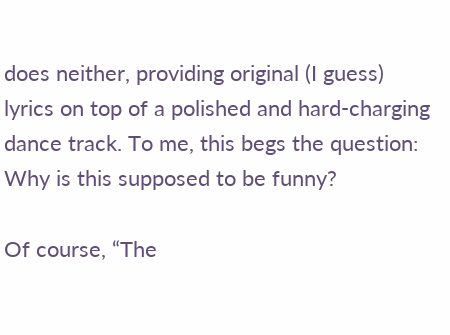does neither, providing original (I guess) lyrics on top of a polished and hard-charging dance track. To me, this begs the question: Why is this supposed to be funny?

Of course, “The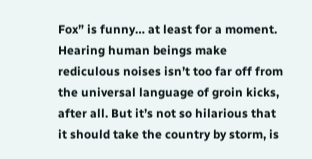Fox” is funny… at least for a moment. Hearing human beings make rediculous noises isn’t too far off from the universal language of groin kicks, after all. But it’s not so hilarious that it should take the country by storm, is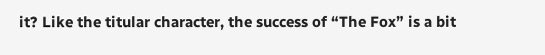it? Like the titular character, the success of “The Fox” is a bit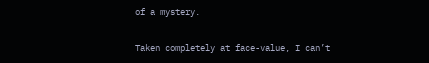of a mystery.

Taken completely at face-value, I can’t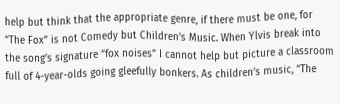help but think that the appropriate genre, if there must be one, for “The Fox” is not Comedy but Children’s Music. When Ylvis break into the song’s signature “fox noises” I cannot help but picture a classroom full of 4-year-olds going gleefully bonkers. As children’s music, “The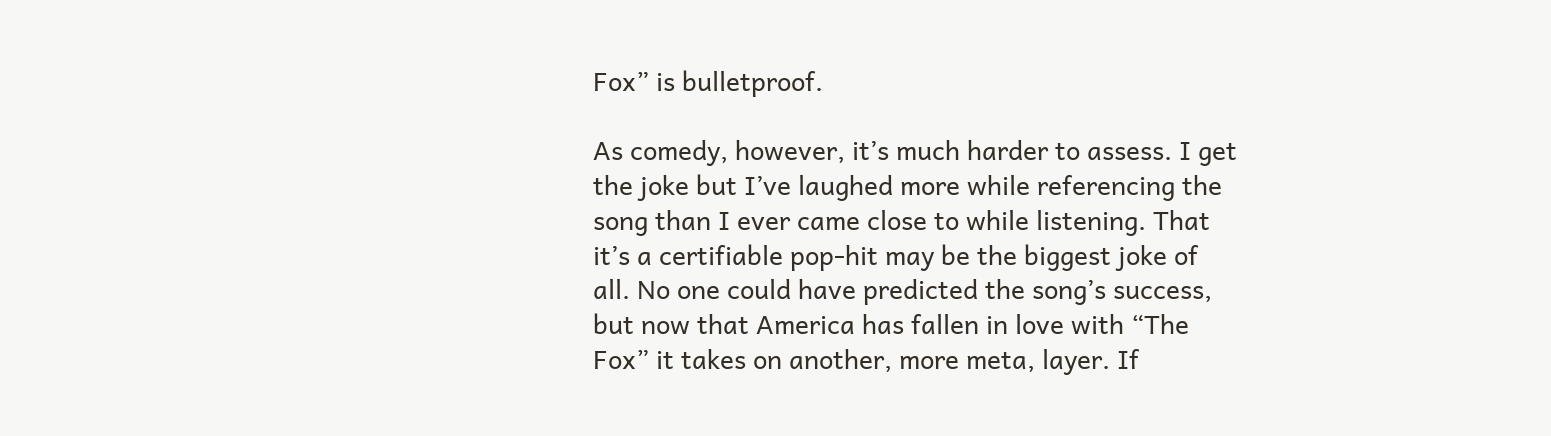Fox” is bulletproof.

As comedy, however, it’s much harder to assess. I get the joke but I’ve laughed more while referencing the song than I ever came close to while listening. That it’s a certifiable pop-hit may be the biggest joke of all. No one could have predicted the song’s success, but now that America has fallen in love with “The Fox” it takes on another, more meta, layer. If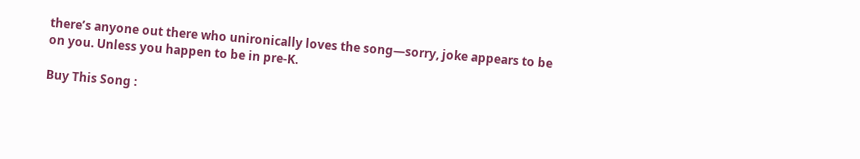there’s anyone out there who unironically loves the song—sorry, joke appears to be on you. Unless you happen to be in pre-K.

Buy This Song :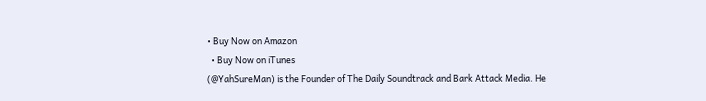• Buy Now on Amazon
  • Buy Now on iTunes
(@YahSureMan) is the Founder of The Daily Soundtrack and Bark Attack Media. He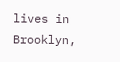lives in Brooklyn,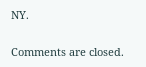NY.

Comments are closed.